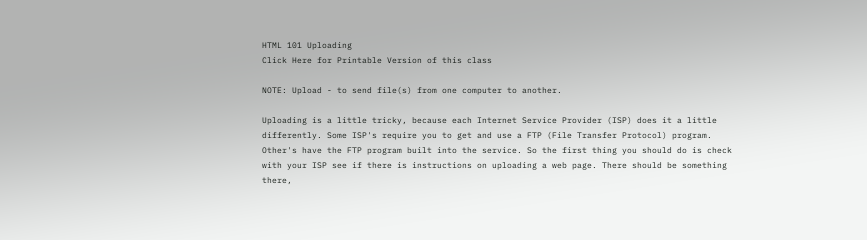HTML 101 Uploading
Click Here for Printable Version of this class

NOTE: Upload - to send file(s) from one computer to another.

Uploading is a little tricky, because each Internet Service Provider (ISP) does it a little differently. Some ISP's require you to get and use a FTP (File Transfer Protocol) program. Other's have the FTP program built into the service. So the first thing you should do is check with your ISP see if there is instructions on uploading a web page. There should be something there,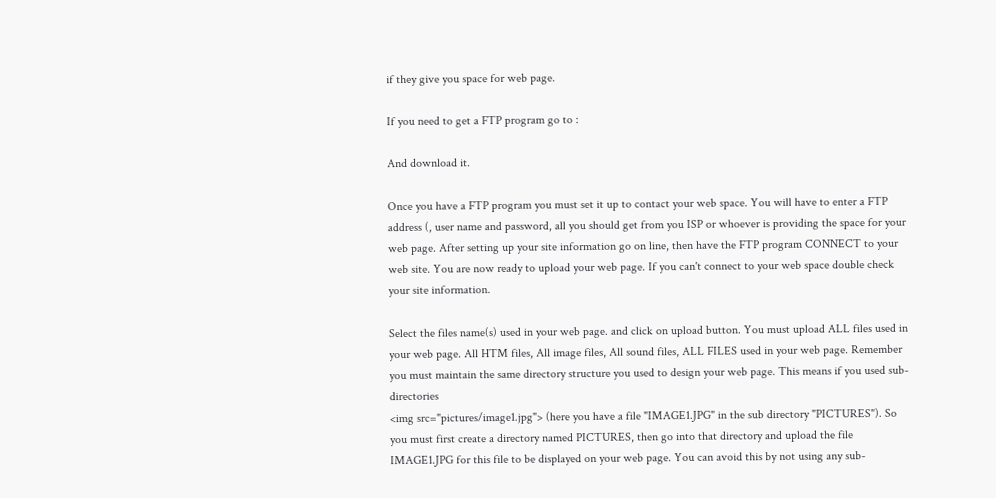if they give you space for web page.

If you need to get a FTP program go to :

And download it.

Once you have a FTP program you must set it up to contact your web space. You will have to enter a FTP address (, user name and password, all you should get from you ISP or whoever is providing the space for your web page. After setting up your site information go on line, then have the FTP program CONNECT to your web site. You are now ready to upload your web page. If you can't connect to your web space double check your site information.

Select the files name(s) used in your web page. and click on upload button. You must upload ALL files used in your web page. All HTM files, All image files, All sound files, ALL FILES used in your web page. Remember you must maintain the same directory structure you used to design your web page. This means if you used sub-directories
<img src="pictures/image1.jpg"> (here you have a file "IMAGE1.JPG" in the sub directory "PICTURES"). So you must first create a directory named PICTURES, then go into that directory and upload the file IMAGE1.JPG for this file to be displayed on your web page. You can avoid this by not using any sub-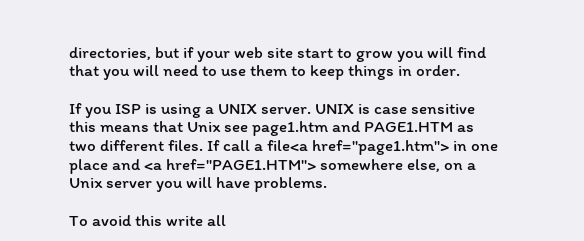directories, but if your web site start to grow you will find that you will need to use them to keep things in order.

If you ISP is using a UNIX server. UNIX is case sensitive this means that Unix see page1.htm and PAGE1.HTM as two different files. If call a file<a href="page1.htm"> in one place and <a href="PAGE1.HTM"> somewhere else, on a Unix server you will have problems.

To avoid this write all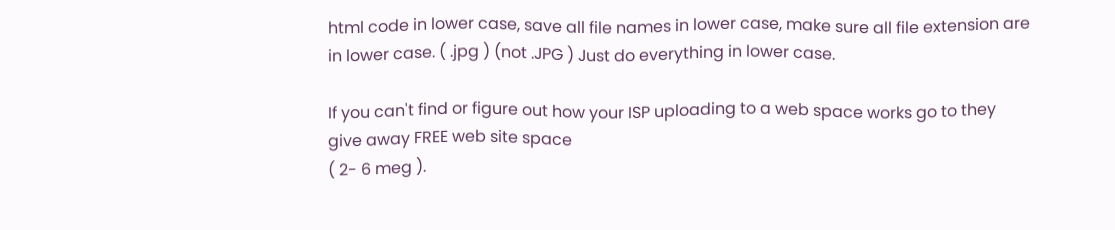html code in lower case, save all file names in lower case, make sure all file extension are in lower case. ( .jpg ) (not .JPG ) Just do everything in lower case.

If you can't find or figure out how your ISP uploading to a web space works go to they give away FREE web site space
( 2- 6 meg ).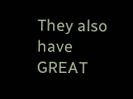They also have GREAT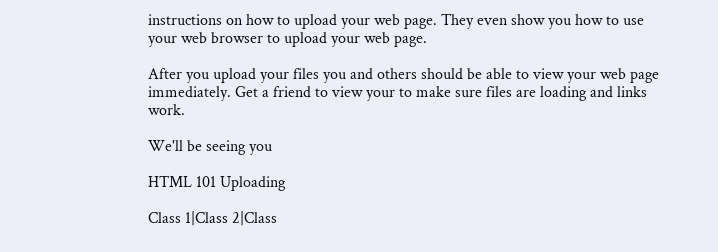instructions on how to upload your web page. They even show you how to use your web browser to upload your web page.

After you upload your files you and others should be able to view your web page immediately. Get a friend to view your to make sure files are loading and links work.

We'll be seeing you

HTML 101 Uploading

Class 1|Class 2|Class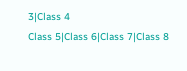3|Class 4
Class 5|Class 6|Class 7|Class 8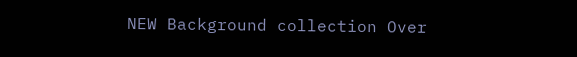NEW Background collection Over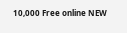10,000 Free online NEW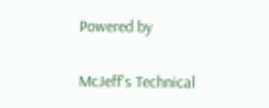Powered by

McJeff's Technical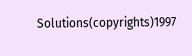Solutions(copyrights)1997